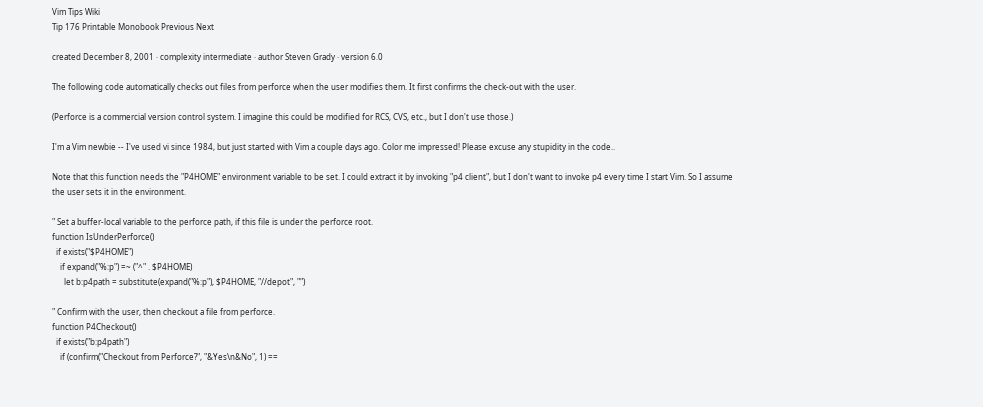Vim Tips Wiki
Tip 176 Printable Monobook Previous Next

created December 8, 2001 · complexity intermediate · author Steven Grady · version 6.0

The following code automatically checks out files from perforce when the user modifies them. It first confirms the check-out with the user.

(Perforce is a commercial version control system. I imagine this could be modified for RCS, CVS, etc., but I don't use those.)

I'm a Vim newbie -- I've used vi since 1984, but just started with Vim a couple days ago. Color me impressed! Please excuse any stupidity in the code..

Note that this function needs the "P4HOME" environment variable to be set. I could extract it by invoking "p4 client", but I don't want to invoke p4 every time I start Vim. So I assume the user sets it in the environment.

" Set a buffer-local variable to the perforce path, if this file is under the perforce root.
function IsUnderPerforce()
  if exists("$P4HOME")
    if expand("%:p") =~ ("^" . $P4HOME)
      let b:p4path = substitute(expand("%:p"), $P4HOME, "//depot", "")

" Confirm with the user, then checkout a file from perforce.
function P4Checkout()
  if exists("b:p4path")
    if (confirm("Checkout from Perforce?", "&Yes\n&No", 1) ==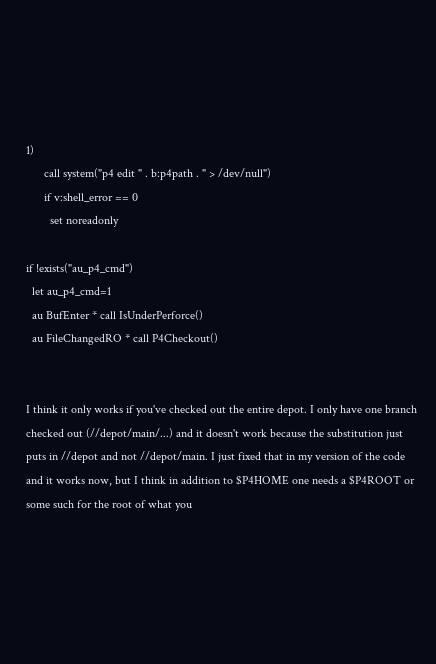1)
      call system("p4 edit " . b:p4path . " > /dev/null")
      if v:shell_error == 0
        set noreadonly

if !exists("au_p4_cmd")
  let au_p4_cmd=1
  au BufEnter * call IsUnderPerforce()
  au FileChangedRO * call P4Checkout()


I think it only works if you've checked out the entire depot. I only have one branch checked out (//depot/main/...) and it doesn't work because the substitution just puts in //depot and not //depot/main. I just fixed that in my version of the code and it works now, but I think in addition to $P4HOME one needs a $P4ROOT or some such for the root of what you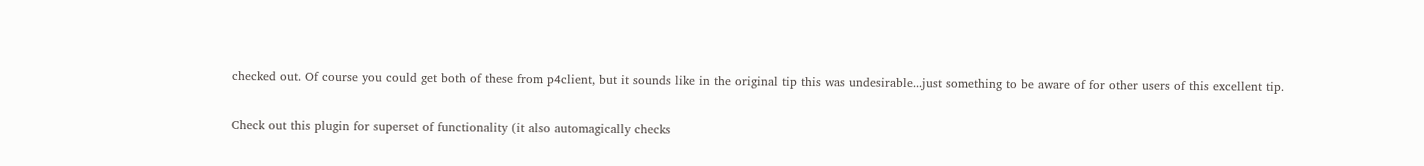checked out. Of course you could get both of these from p4client, but it sounds like in the original tip this was undesirable...just something to be aware of for other users of this excellent tip.

Check out this plugin for superset of functionality (it also automagically checks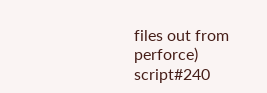files out from perforce) script#240